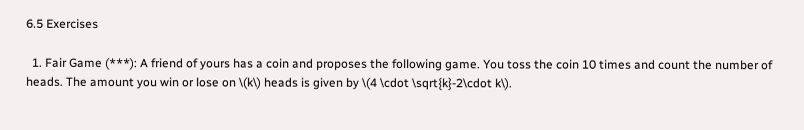6.5 Exercises

  1. Fair Game (***): A friend of yours has a coin and proposes the following game. You toss the coin 10 times and count the number of heads. The amount you win or lose on \(k\) heads is given by \(4 \cdot \sqrt{k}-2\cdot k\).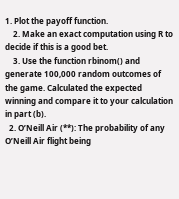1. Plot the payoff function.
    2. Make an exact computation using R to decide if this is a good bet.
    3. Use the function rbinom() and generate 100,000 random outcomes of the game. Calculated the expected winning and compare it to your calculation in part (b).
  2. O’Neill Air (**): The probability of any O’Neill Air flight being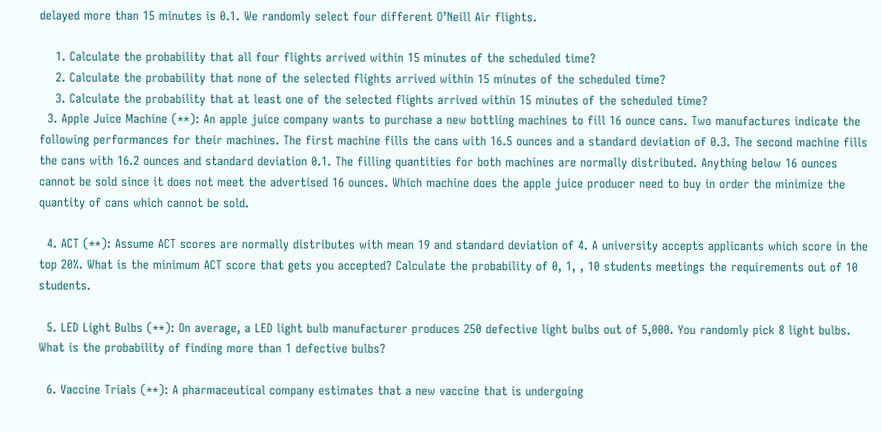delayed more than 15 minutes is 0.1. We randomly select four different O’Neill Air flights.

    1. Calculate the probability that all four flights arrived within 15 minutes of the scheduled time?
    2. Calculate the probability that none of the selected flights arrived within 15 minutes of the scheduled time?
    3. Calculate the probability that at least one of the selected flights arrived within 15 minutes of the scheduled time?
  3. Apple Juice Machine (**): An apple juice company wants to purchase a new bottling machines to fill 16 ounce cans. Two manufactures indicate the following performances for their machines. The first machine fills the cans with 16.5 ounces and a standard deviation of 0.3. The second machine fills the cans with 16.2 ounces and standard deviation 0.1. The filling quantities for both machines are normally distributed. Anything below 16 ounces cannot be sold since it does not meet the advertised 16 ounces. Which machine does the apple juice producer need to buy in order the minimize the quantity of cans which cannot be sold.

  4. ACT (**): Assume ACT scores are normally distributes with mean 19 and standard deviation of 4. A university accepts applicants which score in the top 20%. What is the minimum ACT score that gets you accepted? Calculate the probability of 0, 1, , 10 students meetings the requirements out of 10 students.

  5. LED Light Bulbs (**): On average, a LED light bulb manufacturer produces 250 defective light bulbs out of 5,000. You randomly pick 8 light bulbs. What is the probability of finding more than 1 defective bulbs?

  6. Vaccine Trials (**): A pharmaceutical company estimates that a new vaccine that is undergoing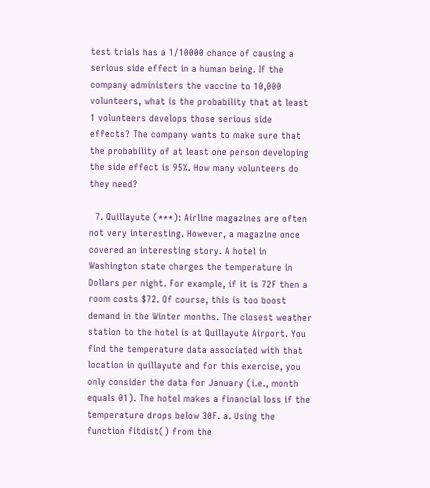test trials has a 1/10000 chance of causing a serious side effect in a human being. If the company administers the vaccine to 10,000 volunteers, what is the probability that at least 1 volunteers develops those serious side effects? The company wants to make sure that the probability of at least one person developing the side effect is 95%. How many volunteers do they need?

  7. Quillayute (***): Airline magazines are often not very interesting. However, a magazine once covered an interesting story. A hotel in Washington state charges the temperature in Dollars per night. For example, if it is 72F then a room costs $72. Of course, this is too boost demand in the Winter months. The closest weather station to the hotel is at Quillayute Airport. You find the temperature data associated with that location in quillayute and for this exercise, you only consider the data for January (i.e., month equals 01). The hotel makes a financial loss if the temperature drops below 30F. a. Using the function fitdist() from the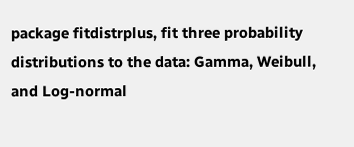package fitdistrplus, fit three probability distributions to the data: Gamma, Weibull, and Log-normal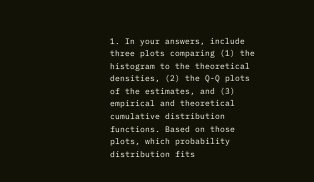1. In your answers, include three plots comparing (1) the histogram to the theoretical densities, (2) the Q-Q plots of the estimates, and (3) empirical and theoretical cumulative distribution functions. Based on those plots, which probability distribution fits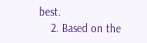best.
    2. Based on the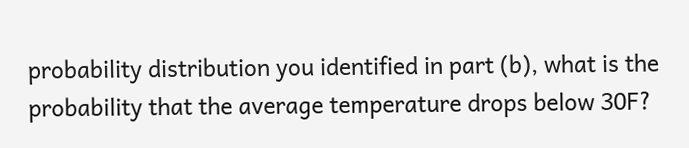probability distribution you identified in part (b), what is the probability that the average temperature drops below 30F?